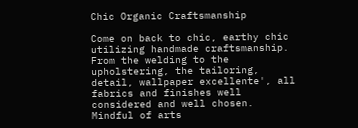Chic Organic Craftsmanship

Come on back to chic, earthy chic utilizing handmade craftsmanship. From the welding to the upholstering, the tailoring, detail, wallpaper excellente', all fabrics and finishes well considered and well chosen. Mindful of arts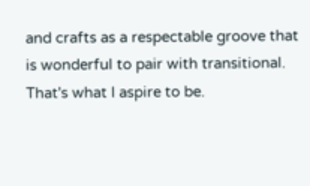and crafts as a respectable groove that is wonderful to pair with transitional. That's what I aspire to be.